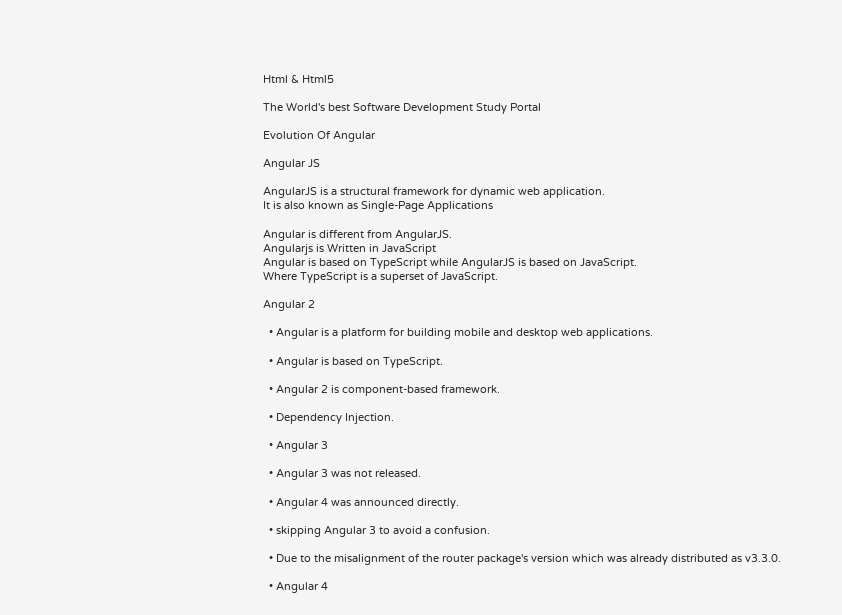Html & Html5

The World's best Software Development Study Portal

Evolution Of Angular

Angular JS

AngularJS is a structural framework for dynamic web application.
It is also known as Single-Page Applications

Angular is different from AngularJS.
Angularjs is Written in JavaScript
Angular is based on TypeScript while AngularJS is based on JavaScript.
Where TypeScript is a superset of JavaScript.

Angular 2

  • Angular is a platform for building mobile and desktop web applications.

  • Angular is based on TypeScript.

  • Angular 2 is component-based framework.

  • Dependency Injection.

  • Angular 3

  • Angular 3 was not released.

  • Angular 4 was announced directly.

  • skipping Angular 3 to avoid a confusion.

  • Due to the misalignment of the router package's version which was already distributed as v3.3.0.

  • Angular 4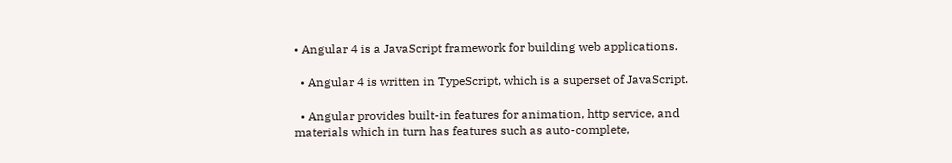• Angular 4 is a JavaScript framework for building web applications.

  • Angular 4 is written in TypeScript, which is a superset of JavaScript.

  • Angular provides built-in features for animation, http service, and materials which in turn has features such as auto-complete,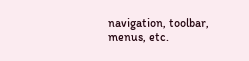navigation, toolbar, menus, etc.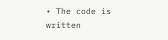• The code is written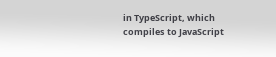in TypeScript, which compiles to JavaScript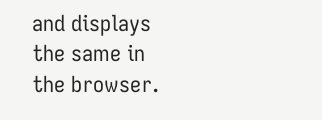and displays the same in the browser.